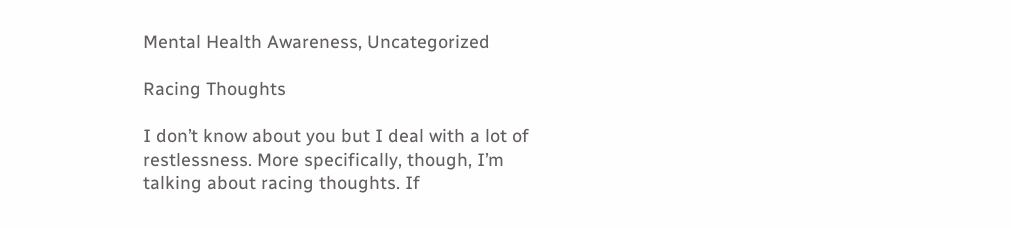Mental Health Awareness, Uncategorized

Racing Thoughts

I don’t know about you but I deal with a lot of restlessness. More specifically, though, I’m talking about racing thoughts. If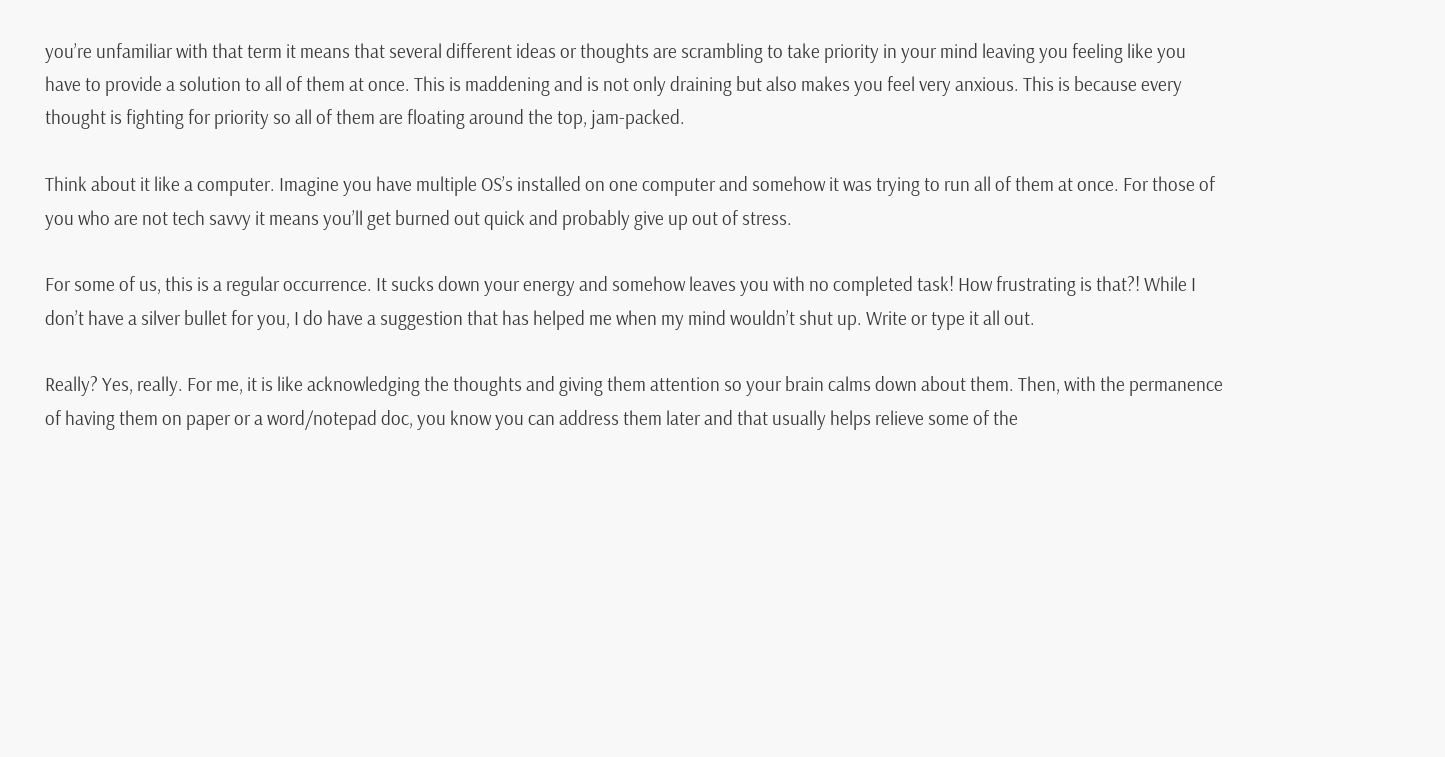you’re unfamiliar with that term it means that several different ideas or thoughts are scrambling to take priority in your mind leaving you feeling like you have to provide a solution to all of them at once. This is maddening and is not only draining but also makes you feel very anxious. This is because every thought is fighting for priority so all of them are floating around the top, jam-packed.

Think about it like a computer. Imagine you have multiple OS’s installed on one computer and somehow it was trying to run all of them at once. For those of you who are not tech savvy it means you’ll get burned out quick and probably give up out of stress.

For some of us, this is a regular occurrence. It sucks down your energy and somehow leaves you with no completed task! How frustrating is that?! While I don’t have a silver bullet for you, I do have a suggestion that has helped me when my mind wouldn’t shut up. Write or type it all out.

Really? Yes, really. For me, it is like acknowledging the thoughts and giving them attention so your brain calms down about them. Then, with the permanence of having them on paper or a word/notepad doc, you know you can address them later and that usually helps relieve some of the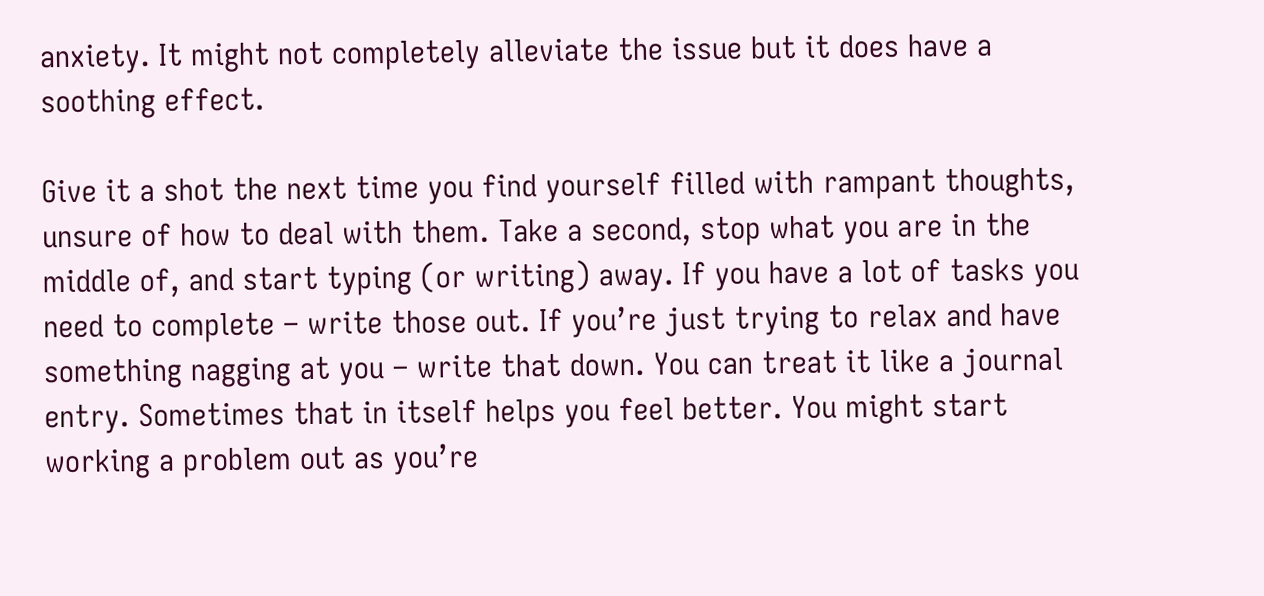anxiety. It might not completely alleviate the issue but it does have a soothing effect.

Give it a shot the next time you find yourself filled with rampant thoughts, unsure of how to deal with them. Take a second, stop what you are in the middle of, and start typing (or writing) away. If you have a lot of tasks you need to complete – write those out. If you’re just trying to relax and have something nagging at you – write that down. You can treat it like a journal entry. Sometimes that in itself helps you feel better. You might start working a problem out as you’re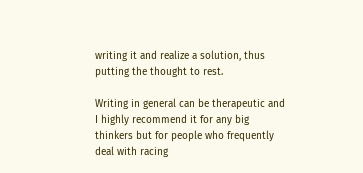writing it and realize a solution, thus putting the thought to rest.

Writing in general can be therapeutic and I highly recommend it for any big thinkers but for people who frequently deal with racing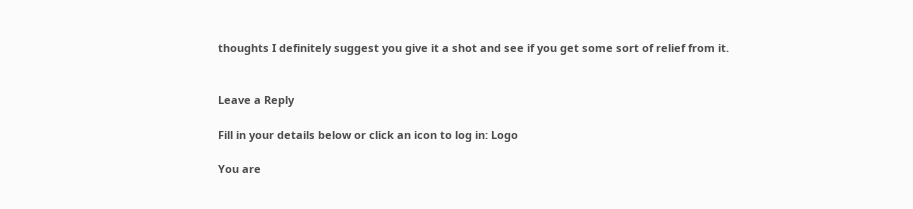thoughts I definitely suggest you give it a shot and see if you get some sort of relief from it.


Leave a Reply

Fill in your details below or click an icon to log in: Logo

You are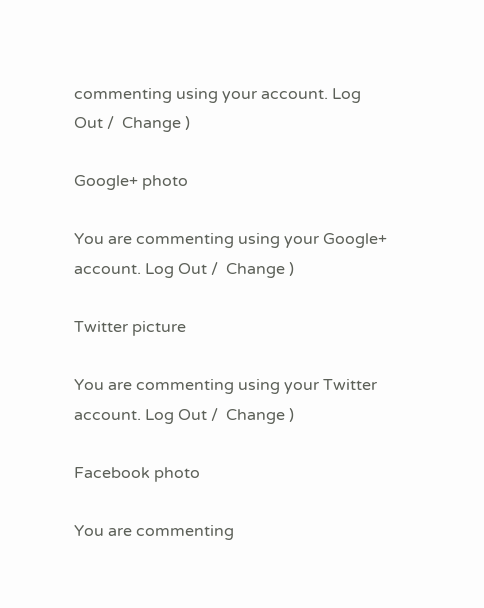commenting using your account. Log Out /  Change )

Google+ photo

You are commenting using your Google+ account. Log Out /  Change )

Twitter picture

You are commenting using your Twitter account. Log Out /  Change )

Facebook photo

You are commenting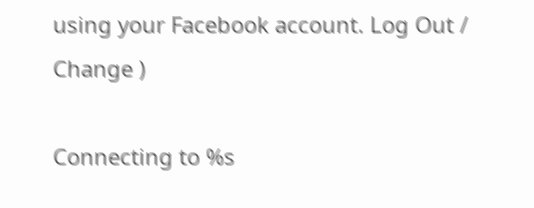using your Facebook account. Log Out /  Change )

Connecting to %s